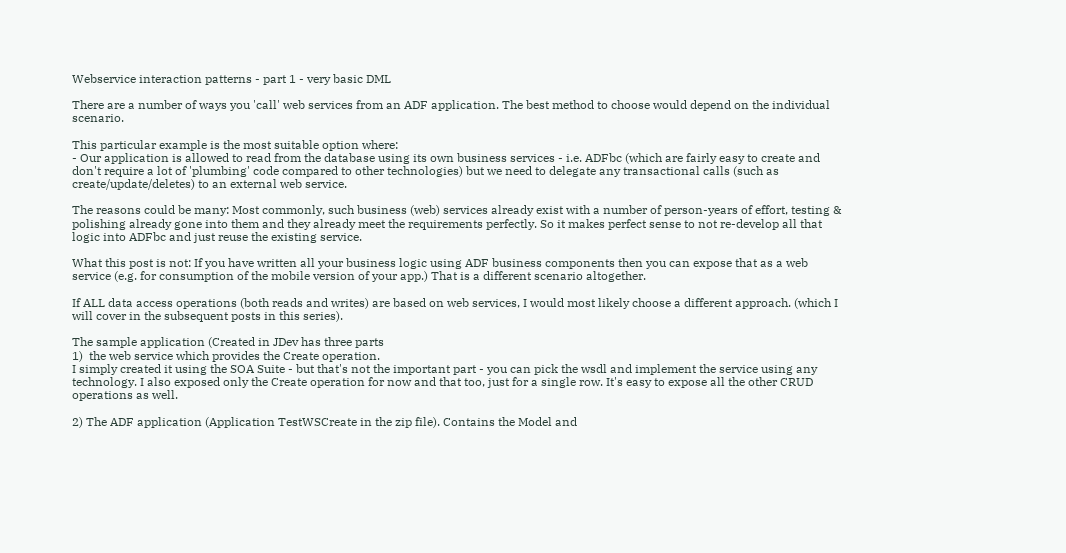Webservice interaction patterns - part 1 - very basic DML

There are a number of ways you 'call' web services from an ADF application. The best method to choose would depend on the individual scenario.

This particular example is the most suitable option where:
- Our application is allowed to read from the database using its own business services - i.e. ADFbc (which are fairly easy to create and don't require a lot of 'plumbing' code compared to other technologies) but we need to delegate any transactional calls (such as create/update/deletes) to an external web service.

The reasons could be many: Most commonly, such business (web) services already exist with a number of person-years of effort, testing & polishing already gone into them and they already meet the requirements perfectly. So it makes perfect sense to not re-develop all that logic into ADFbc and just reuse the existing service.

What this post is not: If you have written all your business logic using ADF business components then you can expose that as a web service (e.g. for consumption of the mobile version of your app.) That is a different scenario altogether.

If ALL data access operations (both reads and writes) are based on web services, I would most likely choose a different approach. (which I will cover in the subsequent posts in this series).

The sample application (Created in JDev has three parts
1)  the web service which provides the Create operation.
I simply created it using the SOA Suite - but that's not the important part - you can pick the wsdl and implement the service using any technology. I also exposed only the Create operation for now and that too, just for a single row. It's easy to expose all the other CRUD operations as well.

2) The ADF application (Application TestWSCreate in the zip file). Contains the Model and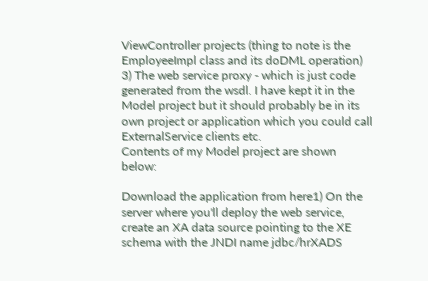ViewController projects (thing to note is the EmployeeImpl class and its doDML operation)
3) The web service proxy - which is just code generated from the wsdl. I have kept it in the Model project but it should probably be in its own project or application which you could call ExternalService clients etc.
Contents of my Model project are shown below:

Download the application from here1) On the server where you'll deploy the web service, create an XA data source pointing to the XE schema with the JNDI name jdbc/hrXADS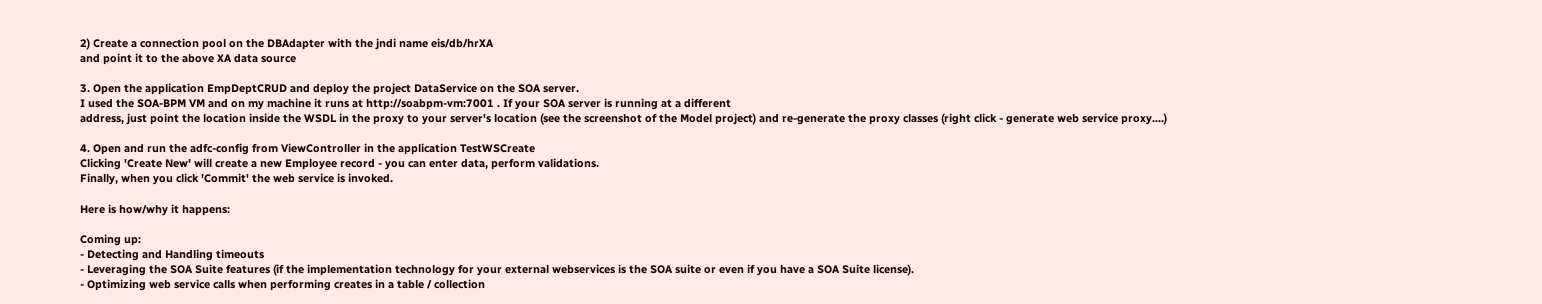2) Create a connection pool on the DBAdapter with the jndi name eis/db/hrXA
and point it to the above XA data source

3. Open the application EmpDeptCRUD and deploy the project DataService on the SOA server.
I used the SOA-BPM VM and on my machine it runs at http://soabpm-vm:7001 . If your SOA server is running at a different
address, just point the location inside the WSDL in the proxy to your server's location (see the screenshot of the Model project) and re-generate the proxy classes (right click - generate web service proxy....)

4. Open and run the adfc-config from ViewController in the application TestWSCreate
Clicking 'Create New' will create a new Employee record - you can enter data, perform validations.
Finally, when you click 'Commit' the web service is invoked.

Here is how/why it happens:

Coming up:
- Detecting and Handling timeouts
- Leveraging the SOA Suite features (if the implementation technology for your external webservices is the SOA suite or even if you have a SOA Suite license).
- Optimizing web service calls when performing creates in a table / collection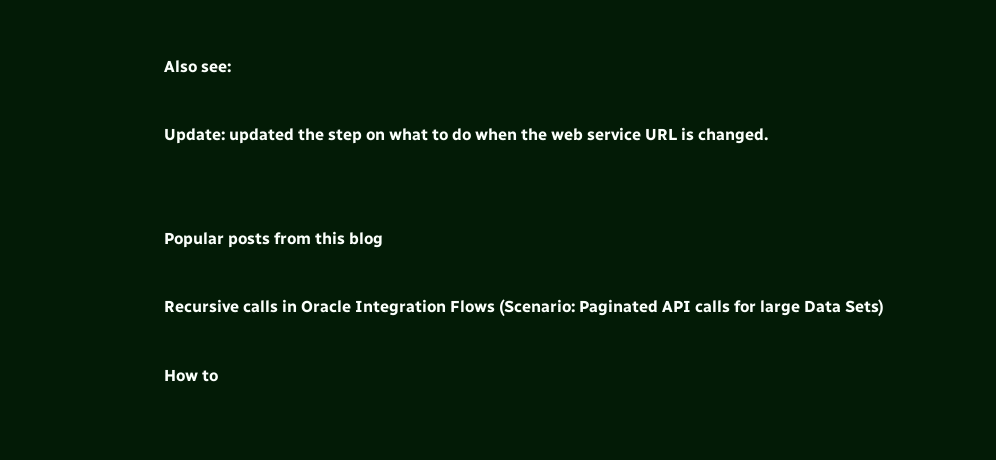Also see:

Update: updated the step on what to do when the web service URL is changed.


Popular posts from this blog

Recursive calls in Oracle Integration Flows (Scenario: Paginated API calls for large Data Sets)

How to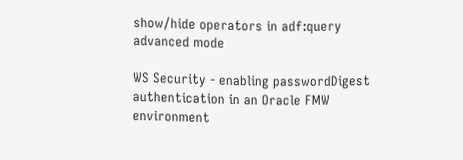show/hide operators in adf:query advanced mode

WS Security - enabling passwordDigest authentication in an Oracle FMW environment